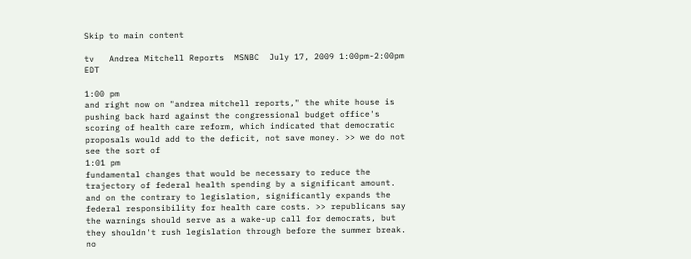Skip to main content

tv   Andrea Mitchell Reports  MSNBC  July 17, 2009 1:00pm-2:00pm EDT

1:00 pm
and right now on "andrea mitchell reports," the white house is pushing back hard against the congressional budget office's scoring of health care reform, which indicated that democratic proposals would add to the deficit, not save money. >> we do not see the sort of
1:01 pm
fundamental changes that would be necessary to reduce the trajectory of federal health spending by a significant amount. and on the contrary to legislation, significantly expands the federal responsibility for health care costs. >> republicans say the warnings should serve as a wake-up call for democrats, but they shouldn't rush legislation through before the summer break. no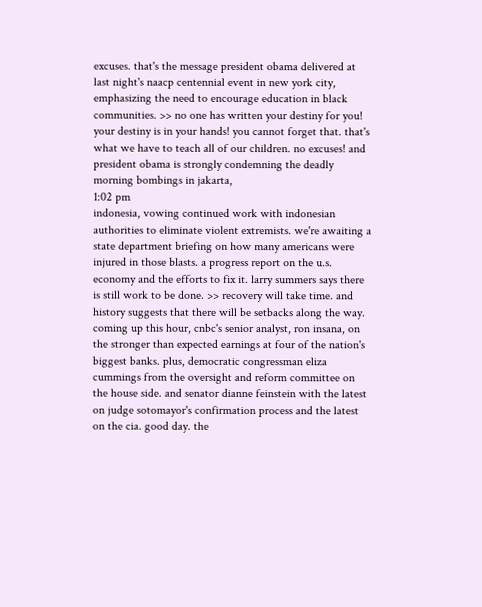excuses. that's the message president obama delivered at last night's naacp centennial event in new york city, emphasizing the need to encourage education in black communities. >> no one has written your destiny for you! your destiny is in your hands! you cannot forget that. that's what we have to teach all of our children. no excuses! and president obama is strongly condemning the deadly morning bombings in jakarta,
1:02 pm
indonesia, vowing continued work with indonesian authorities to eliminate violent extremists. we're awaiting a state department briefing on how many americans were injured in those blasts. a progress report on the u.s. economy and the efforts to fix it. larry summers says there is still work to be done. >> recovery will take time. and history suggests that there will be setbacks along the way. coming up this hour, cnbc's senior analyst, ron insana, on the stronger than expected earnings at four of the nation's biggest banks. plus, democratic congressman eliza cummings from the oversight and reform committee on the house side. and senator dianne feinstein with the latest on judge sotomayor's confirmation process and the latest on the cia. good day. the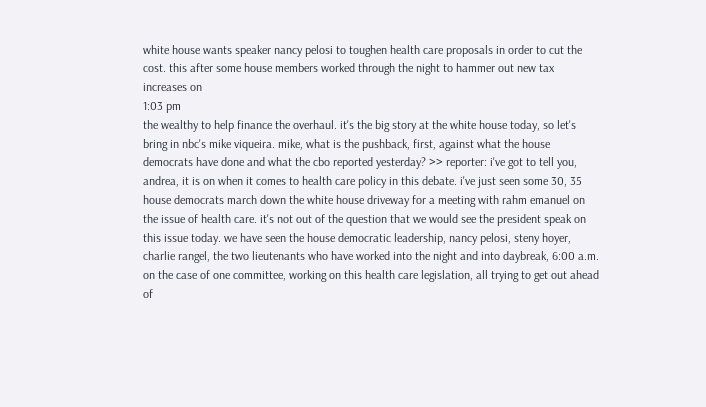white house wants speaker nancy pelosi to toughen health care proposals in order to cut the cost. this after some house members worked through the night to hammer out new tax increases on
1:03 pm
the wealthy to help finance the overhaul. it's the big story at the white house today, so let's bring in nbc's mike viqueira. mike, what is the pushback, first, against what the house democrats have done and what the cbo reported yesterday? >> reporter: i've got to tell you, andrea, it is on when it comes to health care policy in this debate. i've just seen some 30, 35 house democrats march down the white house driveway for a meeting with rahm emanuel on the issue of health care. it's not out of the question that we would see the president speak on this issue today. we have seen the house democratic leadership, nancy pelosi, steny hoyer, charlie rangel, the two lieutenants who have worked into the night and into daybreak, 6:00 a.m. on the case of one committee, working on this health care legislation, all trying to get out ahead of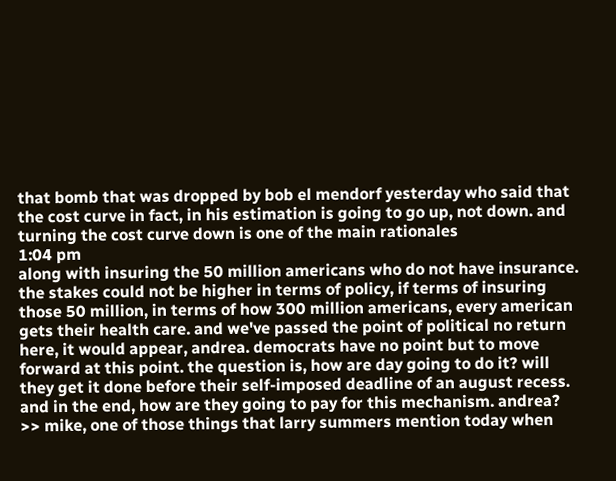that bomb that was dropped by bob el mendorf yesterday who said that the cost curve in fact, in his estimation is going to go up, not down. and turning the cost curve down is one of the main rationales
1:04 pm
along with insuring the 50 million americans who do not have insurance. the stakes could not be higher in terms of policy, if terms of insuring those 50 million, in terms of how 300 million americans, every american gets their health care. and we've passed the point of political no return here, it would appear, andrea. democrats have no point but to move forward at this point. the question is, how are day going to do it? will they get it done before their self-imposed deadline of an august recess. and in the end, how are they going to pay for this mechanism. andrea? >> mike, one of those things that larry summers mention today when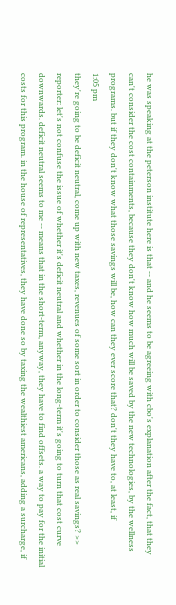he was speaking at the peterson institute here is that -- and he seems to be agreeing with cbo's explanation after the fact, that they can't consider the cost containments, because they don't know how much will be saved by the new technologies, by the wellness programs. but if they don't know what those savings will be, how can they ever score that? don't they have to, at least, if
1:05 pm
they're going to be deficit neutral, come up with new taxes, revenues of some sort in order to consider those as real savings? >> reporter: let's not confuse the issue of whether it's deficit neutral and whether in the long-term it's going to turn that cost curve downwards. deficit neutral seems to me -- means that in the short-term, anyway, they have to find offsets. a way to pay for the initial costs for this program. in the house of representatives, they have done so by taxing the wealthiest americans, adding a surcharge, if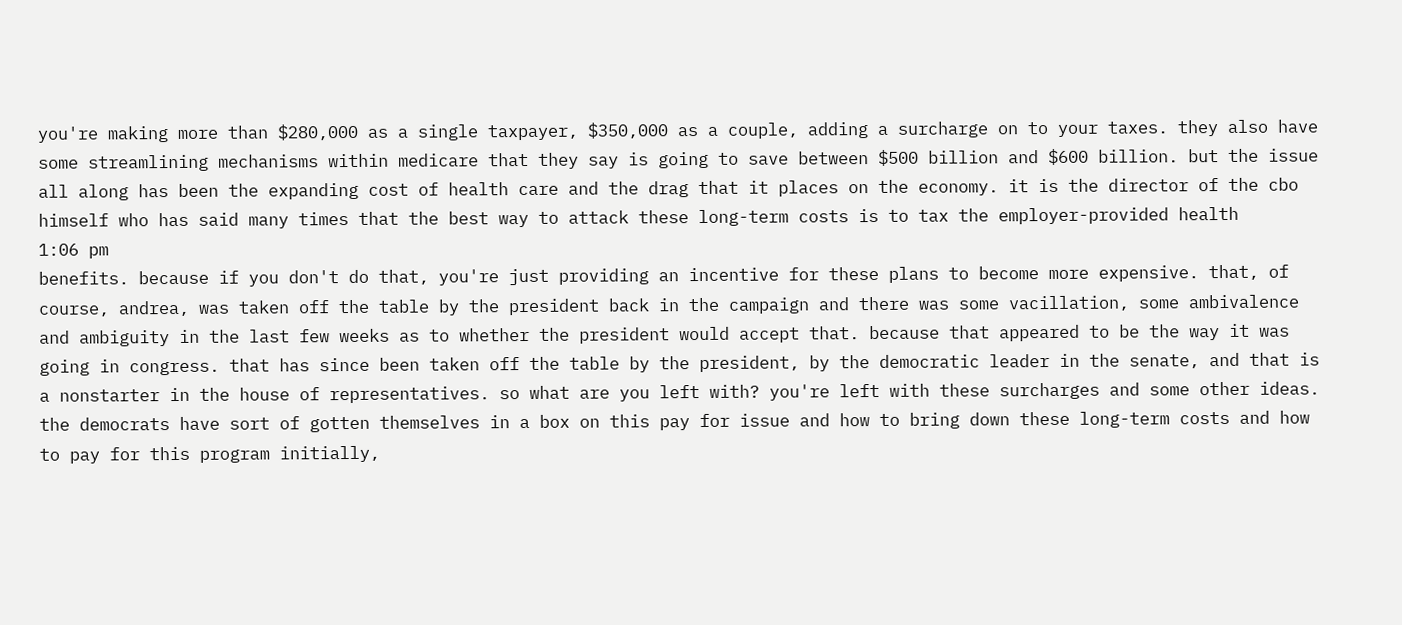you're making more than $280,000 as a single taxpayer, $350,000 as a couple, adding a surcharge on to your taxes. they also have some streamlining mechanisms within medicare that they say is going to save between $500 billion and $600 billion. but the issue all along has been the expanding cost of health care and the drag that it places on the economy. it is the director of the cbo himself who has said many times that the best way to attack these long-term costs is to tax the employer-provided health
1:06 pm
benefits. because if you don't do that, you're just providing an incentive for these plans to become more expensive. that, of course, andrea, was taken off the table by the president back in the campaign and there was some vacillation, some ambivalence and ambiguity in the last few weeks as to whether the president would accept that. because that appeared to be the way it was going in congress. that has since been taken off the table by the president, by the democratic leader in the senate, and that is a nonstarter in the house of representatives. so what are you left with? you're left with these surcharges and some other ideas. the democrats have sort of gotten themselves in a box on this pay for issue and how to bring down these long-term costs and how to pay for this program initially,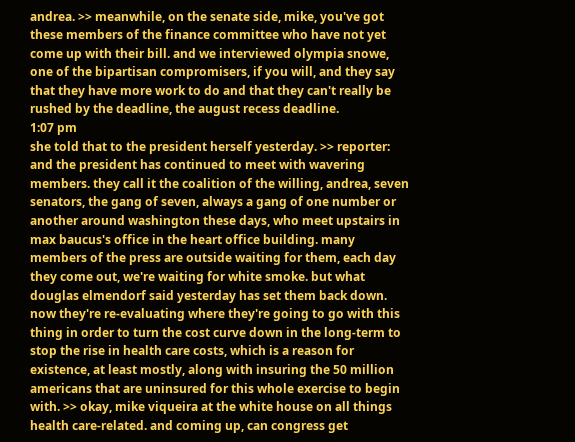andrea. >> meanwhile, on the senate side, mike, you've got these members of the finance committee who have not yet come up with their bill. and we interviewed olympia snowe, one of the bipartisan compromisers, if you will, and they say that they have more work to do and that they can't really be rushed by the deadline, the august recess deadline.
1:07 pm
she told that to the president herself yesterday. >> reporter: and the president has continued to meet with wavering members. they call it the coalition of the willing, andrea, seven senators, the gang of seven, always a gang of one number or another around washington these days, who meet upstairs in max baucus's office in the heart office building. many members of the press are outside waiting for them, each day they come out, we're waiting for white smoke. but what douglas elmendorf said yesterday has set them back down. now they're re-evaluating where they're going to go with this thing in order to turn the cost curve down in the long-term to stop the rise in health care costs, which is a reason for existence, at least mostly, along with insuring the 50 million americans that are uninsured for this whole exercise to begin with. >> okay, mike viqueira at the white house on all things health care-related. and coming up, can congress get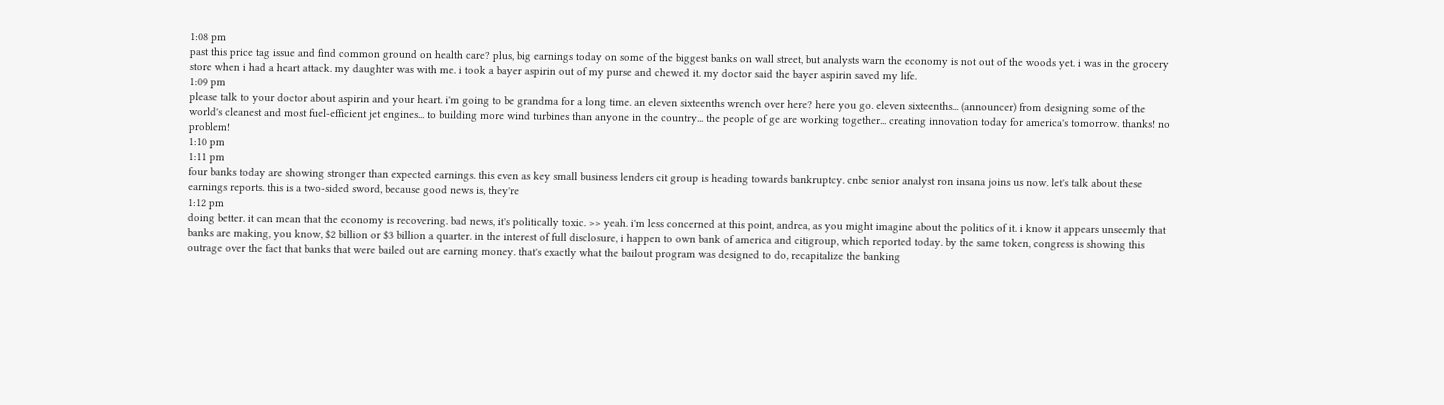1:08 pm
past this price tag issue and find common ground on health care? plus, big earnings today on some of the biggest banks on wall street, but analysts warn the economy is not out of the woods yet. i was in the grocery store when i had a heart attack. my daughter was with me. i took a bayer aspirin out of my purse and chewed it. my doctor said the bayer aspirin saved my life.
1:09 pm
please talk to your doctor about aspirin and your heart. i'm going to be grandma for a long time. an eleven sixteenths wrench over here? here you go. eleven sixteenths... (announcer) from designing some of the world's cleanest and most fuel-efficient jet engines... to building more wind turbines than anyone in the country... the people of ge are working together... creating innovation today for america's tomorrow. thanks! no problem!
1:10 pm
1:11 pm
four banks today are showing stronger than expected earnings. this even as key small business lenders cit group is heading towards bankruptcy. cnbc senior analyst ron insana joins us now. let's talk about these earnings reports. this is a two-sided sword, because good news is, they're
1:12 pm
doing better. it can mean that the economy is recovering. bad news, it's politically toxic. >> yeah. i'm less concerned at this point, andrea, as you might imagine about the politics of it. i know it appears unseemly that banks are making, you know, $2 billion or $3 billion a quarter. in the interest of full disclosure, i happen to own bank of america and citigroup, which reported today. by the same token, congress is showing this outrage over the fact that banks that were bailed out are earning money. that's exactly what the bailout program was designed to do, recapitalize the banking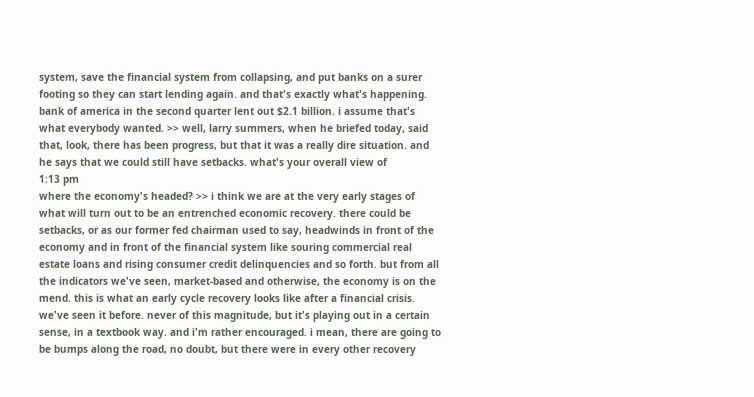system, save the financial system from collapsing, and put banks on a surer footing so they can start lending again. and that's exactly what's happening. bank of america in the second quarter lent out $2.1 billion. i assume that's what everybody wanted. >> well, larry summers, when he briefed today, said that, look, there has been progress, but that it was a really dire situation. and he says that we could still have setbacks. what's your overall view of
1:13 pm
where the economy's headed? >> i think we are at the very early stages of what will turn out to be an entrenched economic recovery. there could be setbacks, or as our former fed chairman used to say, headwinds in front of the economy and in front of the financial system like souring commercial real estate loans and rising consumer credit delinquencies and so forth. but from all the indicators we've seen, market-based and otherwise, the economy is on the mend. this is what an early cycle recovery looks like after a financial crisis. we've seen it before. never of this magnitude, but it's playing out in a certain sense, in a textbook way. and i'm rather encouraged. i mean, there are going to be bumps along the road, no doubt, but there were in every other recovery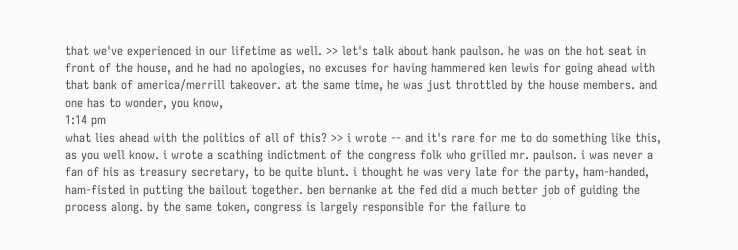that we've experienced in our lifetime as well. >> let's talk about hank paulson. he was on the hot seat in front of the house, and he had no apologies, no excuses for having hammered ken lewis for going ahead with that bank of america/merrill takeover. at the same time, he was just throttled by the house members. and one has to wonder, you know,
1:14 pm
what lies ahead with the politics of all of this? >> i wrote -- and it's rare for me to do something like this, as you well know. i wrote a scathing indictment of the congress folk who grilled mr. paulson. i was never a fan of his as treasury secretary, to be quite blunt. i thought he was very late for the party, ham-handed, ham-fisted in putting the bailout together. ben bernanke at the fed did a much better job of guiding the process along. by the same token, congress is largely responsible for the failure to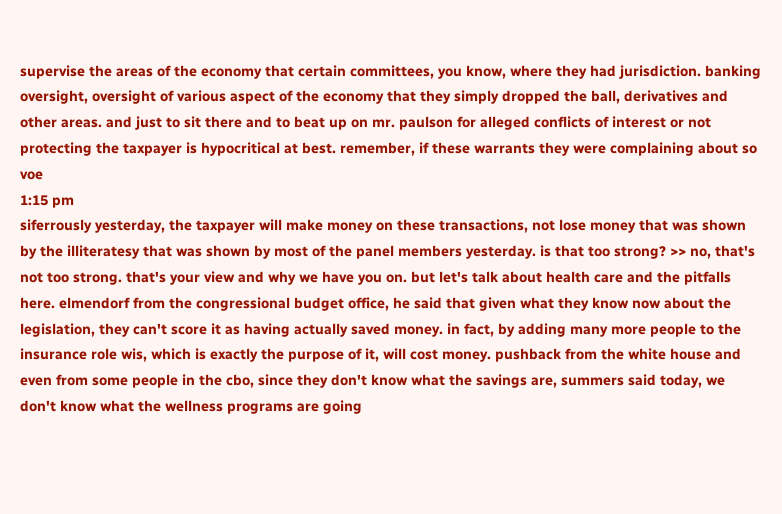supervise the areas of the economy that certain committees, you know, where they had jurisdiction. banking oversight, oversight of various aspect of the economy that they simply dropped the ball, derivatives and other areas. and just to sit there and to beat up on mr. paulson for alleged conflicts of interest or not protecting the taxpayer is hypocritical at best. remember, if these warrants they were complaining about so voe
1:15 pm
siferrously yesterday, the taxpayer will make money on these transactions, not lose money that was shown by the illiteratesy that was shown by most of the panel members yesterday. is that too strong? >> no, that's not too strong. that's your view and why we have you on. but let's talk about health care and the pitfalls here. elmendorf from the congressional budget office, he said that given what they know now about the legislation, they can't score it as having actually saved money. in fact, by adding many more people to the insurance role wis, which is exactly the purpose of it, will cost money. pushback from the white house and even from some people in the cbo, since they don't know what the savings are, summers said today, we don't know what the wellness programs are going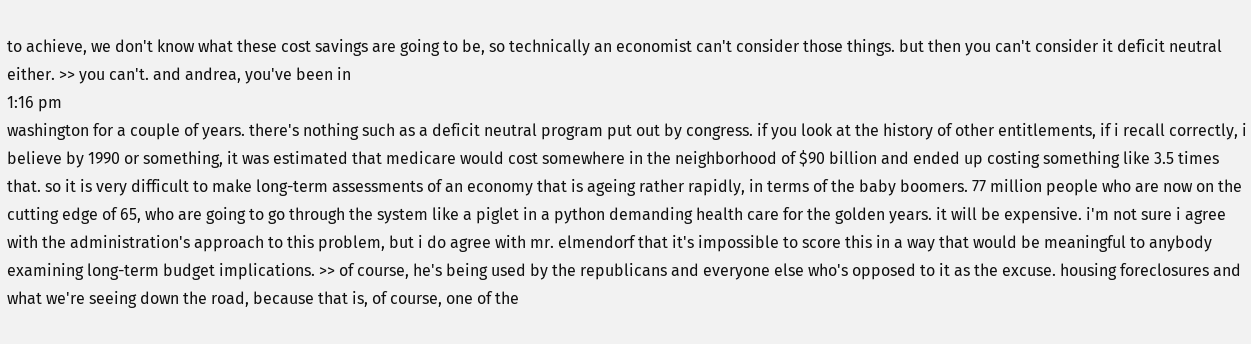to achieve, we don't know what these cost savings are going to be, so technically an economist can't consider those things. but then you can't consider it deficit neutral either. >> you can't. and andrea, you've been in
1:16 pm
washington for a couple of years. there's nothing such as a deficit neutral program put out by congress. if you look at the history of other entitlements, if i recall correctly, i believe by 1990 or something, it was estimated that medicare would cost somewhere in the neighborhood of $90 billion and ended up costing something like 3.5 times that. so it is very difficult to make long-term assessments of an economy that is ageing rather rapidly, in terms of the baby boomers. 77 million people who are now on the cutting edge of 65, who are going to go through the system like a piglet in a python demanding health care for the golden years. it will be expensive. i'm not sure i agree with the administration's approach to this problem, but i do agree with mr. elmendorf that it's impossible to score this in a way that would be meaningful to anybody examining long-term budget implications. >> of course, he's being used by the republicans and everyone else who's opposed to it as the excuse. housing foreclosures and what we're seeing down the road, because that is, of course, one of the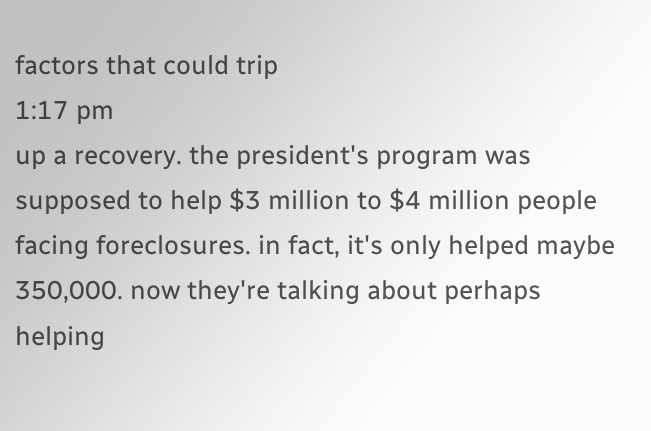factors that could trip
1:17 pm
up a recovery. the president's program was supposed to help $3 million to $4 million people facing foreclosures. in fact, it's only helped maybe 350,000. now they're talking about perhaps helping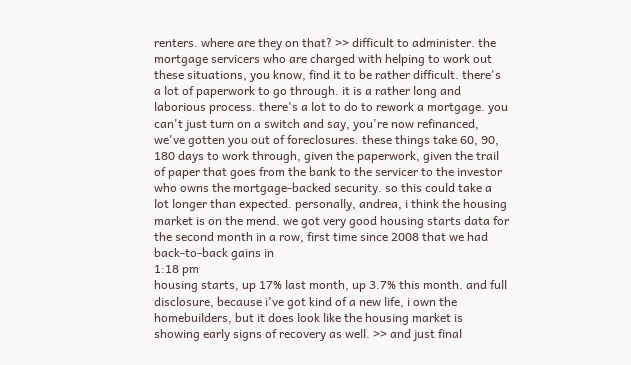renters. where are they on that? >> difficult to administer. the mortgage servicers who are charged with helping to work out these situations, you know, find it to be rather difficult. there's a lot of paperwork to go through. it is a rather long and laborious process. there's a lot to do to rework a mortgage. you can't just turn on a switch and say, you're now refinanced, we've gotten you out of foreclosures. these things take 60, 90, 180 days to work through, given the paperwork, given the trail of paper that goes from the bank to the servicer to the investor who owns the mortgage-backed security. so this could take a lot longer than expected. personally, andrea, i think the housing market is on the mend. we got very good housing starts data for the second month in a row, first time since 2008 that we had back-to-back gains in
1:18 pm
housing starts, up 17% last month, up 3.7% this month. and full disclosure, because i've got kind of a new life, i own the homebuilders, but it does look like the housing market is showing early signs of recovery as well. >> and just final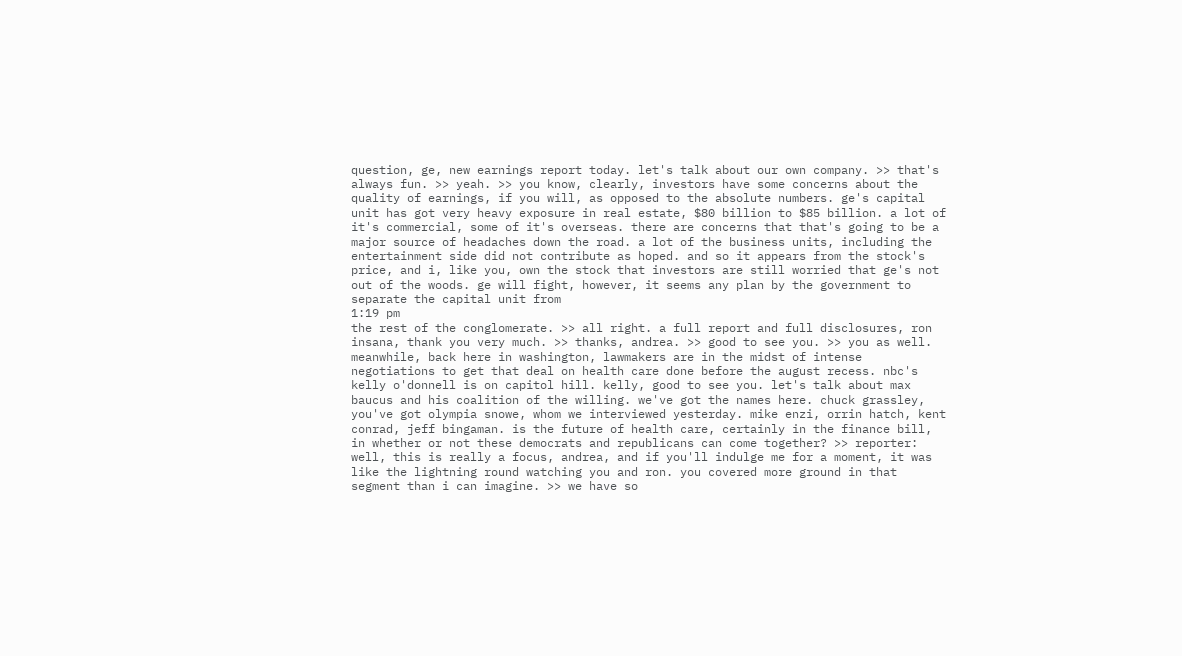question, ge, new earnings report today. let's talk about our own company. >> that's always fun. >> yeah. >> you know, clearly, investors have some concerns about the quality of earnings, if you will, as opposed to the absolute numbers. ge's capital unit has got very heavy exposure in real estate, $80 billion to $85 billion. a lot of it's commercial, some of it's overseas. there are concerns that that's going to be a major source of headaches down the road. a lot of the business units, including the entertainment side did not contribute as hoped. and so it appears from the stock's price, and i, like you, own the stock that investors are still worried that ge's not out of the woods. ge will fight, however, it seems any plan by the government to separate the capital unit from
1:19 pm
the rest of the conglomerate. >> all right. a full report and full disclosures, ron insana, thank you very much. >> thanks, andrea. >> good to see you. >> you as well. meanwhile, back here in washington, lawmakers are in the midst of intense negotiations to get that deal on health care done before the august recess. nbc's kelly o'donnell is on capitol hill. kelly, good to see you. let's talk about max baucus and his coalition of the willing. we've got the names here. chuck grassley, you've got olympia snowe, whom we interviewed yesterday. mike enzi, orrin hatch, kent conrad, jeff bingaman. is the future of health care, certainly in the finance bill, in whether or not these democrats and republicans can come together? >> reporter: well, this is really a focus, andrea, and if you'll indulge me for a moment, it was like the lightning round watching you and ron. you covered more ground in that segment than i can imagine. >> we have so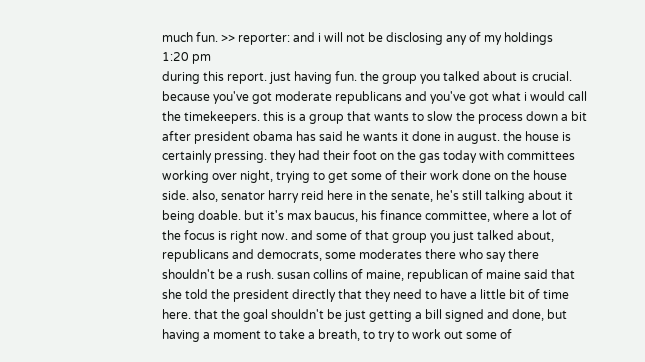much fun. >> reporter: and i will not be disclosing any of my holdings
1:20 pm
during this report. just having fun. the group you talked about is crucial. because you've got moderate republicans and you've got what i would call the timekeepers. this is a group that wants to slow the process down a bit after president obama has said he wants it done in august. the house is certainly pressing. they had their foot on the gas today with committees working over night, trying to get some of their work done on the house side. also, senator harry reid here in the senate, he's still talking about it being doable. but it's max baucus, his finance committee, where a lot of the focus is right now. and some of that group you just talked about, republicans and democrats, some moderates there who say there shouldn't be a rush. susan collins of maine, republican of maine said that she told the president directly that they need to have a little bit of time here. that the goal shouldn't be just getting a bill signed and done, but having a moment to take a breath, to try to work out some of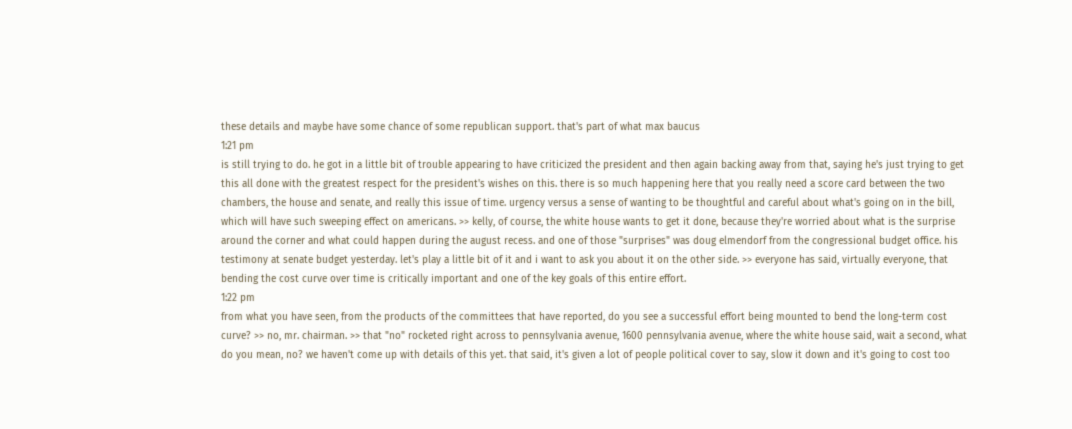these details and maybe have some chance of some republican support. that's part of what max baucus
1:21 pm
is still trying to do. he got in a little bit of trouble appearing to have criticized the president and then again backing away from that, saying he's just trying to get this all done with the greatest respect for the president's wishes on this. there is so much happening here that you really need a score card between the two chambers, the house and senate, and really this issue of time. urgency versus a sense of wanting to be thoughtful and careful about what's going on in the bill, which will have such sweeping effect on americans. >> kelly, of course, the white house wants to get it done, because they're worried about what is the surprise around the corner and what could happen during the august recess. and one of those "surprises" was doug elmendorf from the congressional budget office. his testimony at senate budget yesterday. let's play a little bit of it and i want to ask you about it on the other side. >> everyone has said, virtually everyone, that bending the cost curve over time is critically important and one of the key goals of this entire effort.
1:22 pm
from what you have seen, from the products of the committees that have reported, do you see a successful effort being mounted to bend the long-term cost curve? >> no, mr. chairman. >> that "no" rocketed right across to pennsylvania avenue, 1600 pennsylvania avenue, where the white house said, wait a second, what do you mean, no? we haven't come up with details of this yet. that said, it's given a lot of people political cover to say, slow it down and it's going to cost too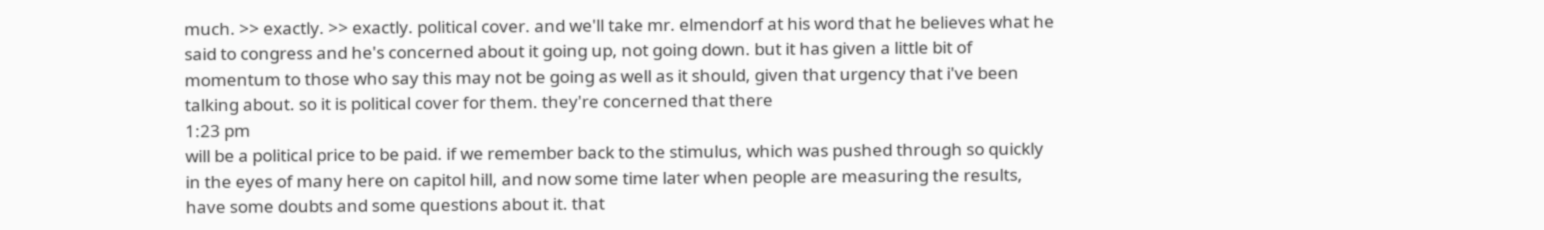much. >> exactly. >> exactly. political cover. and we'll take mr. elmendorf at his word that he believes what he said to congress and he's concerned about it going up, not going down. but it has given a little bit of momentum to those who say this may not be going as well as it should, given that urgency that i've been talking about. so it is political cover for them. they're concerned that there
1:23 pm
will be a political price to be paid. if we remember back to the stimulus, which was pushed through so quickly in the eyes of many here on capitol hill, and now some time later when people are measuring the results, have some doubts and some questions about it. that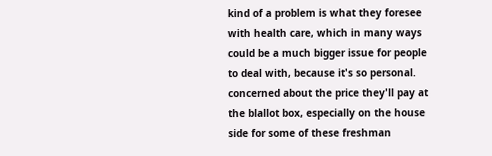kind of a problem is what they foresee with health care, which in many ways could be a much bigger issue for people to deal with, because it's so personal. concerned about the price they'll pay at the blallot box, especially on the house side for some of these freshman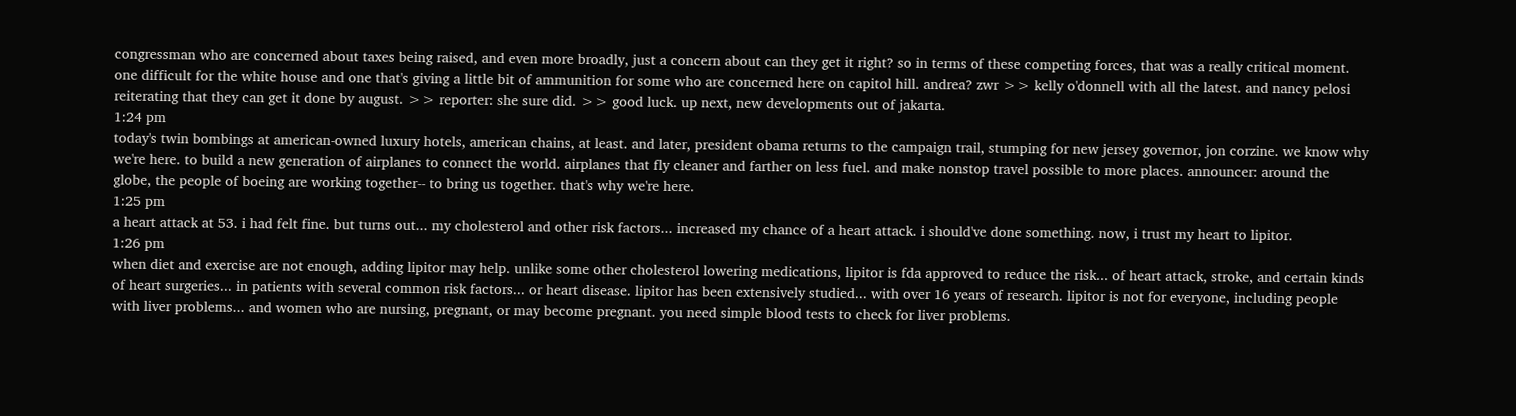congressman who are concerned about taxes being raised, and even more broadly, just a concern about can they get it right? so in terms of these competing forces, that was a really critical moment. one difficult for the white house and one that's giving a little bit of ammunition for some who are concerned here on capitol hill. andrea? zwr >> kelly o'donnell with all the latest. and nancy pelosi reiterating that they can get it done by august. >> reporter: she sure did. >> good luck. up next, new developments out of jakarta.
1:24 pm
today's twin bombings at american-owned luxury hotels, american chains, at least. and later, president obama returns to the campaign trail, stumping for new jersey governor, jon corzine. we know why we're here. to build a new generation of airplanes to connect the world. airplanes that fly cleaner and farther on less fuel. and make nonstop travel possible to more places. announcer: around the globe, the people of boeing are working together-- to bring us together. that's why we're here.
1:25 pm
a heart attack at 53. i had felt fine. but turns out... my cholesterol and other risk factors... increased my chance of a heart attack. i should've done something. now, i trust my heart to lipitor.
1:26 pm
when diet and exercise are not enough, adding lipitor may help. unlike some other cholesterol lowering medications, lipitor is fda approved to reduce the risk... of heart attack, stroke, and certain kinds of heart surgeries... in patients with several common risk factors... or heart disease. lipitor has been extensively studied... with over 16 years of research. lipitor is not for everyone, including people with liver problems... and women who are nursing, pregnant, or may become pregnant. you need simple blood tests to check for liver problems.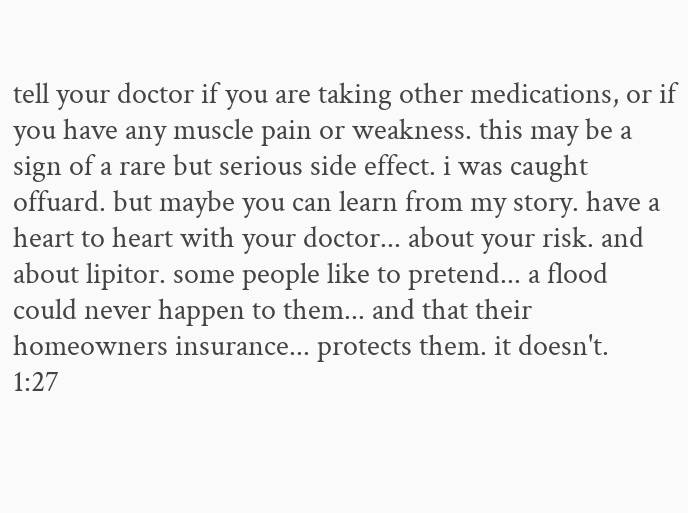tell your doctor if you are taking other medications, or if you have any muscle pain or weakness. this may be a sign of a rare but serious side effect. i was caught offuard. but maybe you can learn from my story. have a heart to heart with your doctor... about your risk. and about lipitor. some people like to pretend... a flood could never happen to them... and that their homeowners insurance... protects them. it doesn't.
1:27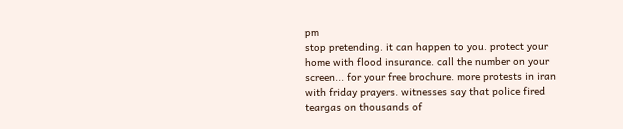pm
stop pretending. it can happen to you. protect your home with flood insurance. call the number on your screen... for your free brochure. more protests in iran with friday prayers. witnesses say that police fired teargas on thousands of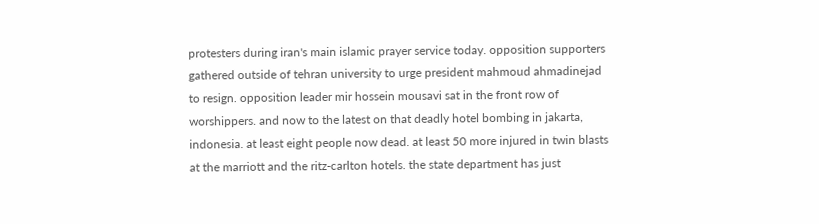protesters during iran's main islamic prayer service today. opposition supporters gathered outside of tehran university to urge president mahmoud ahmadinejad to resign. opposition leader mir hossein mousavi sat in the front row of worshippers. and now to the latest on that deadly hotel bombing in jakarta, indonesia. at least eight people now dead. at least 50 more injured in twin blasts at the marriott and the ritz-carlton hotels. the state department has just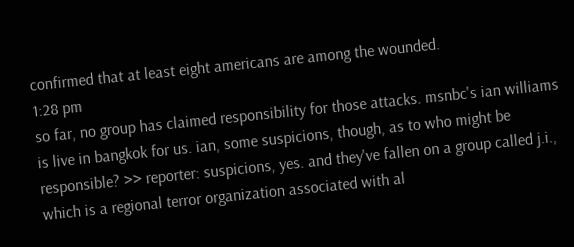confirmed that at least eight americans are among the wounded.
1:28 pm
so far, no group has claimed responsibility for those attacks. msnbc's ian williams is live in bangkok for us. ian, some suspicions, though, as to who might be responsible? >> reporter: suspicions, yes. and they've fallen on a group called j.i., which is a regional terror organization associated with al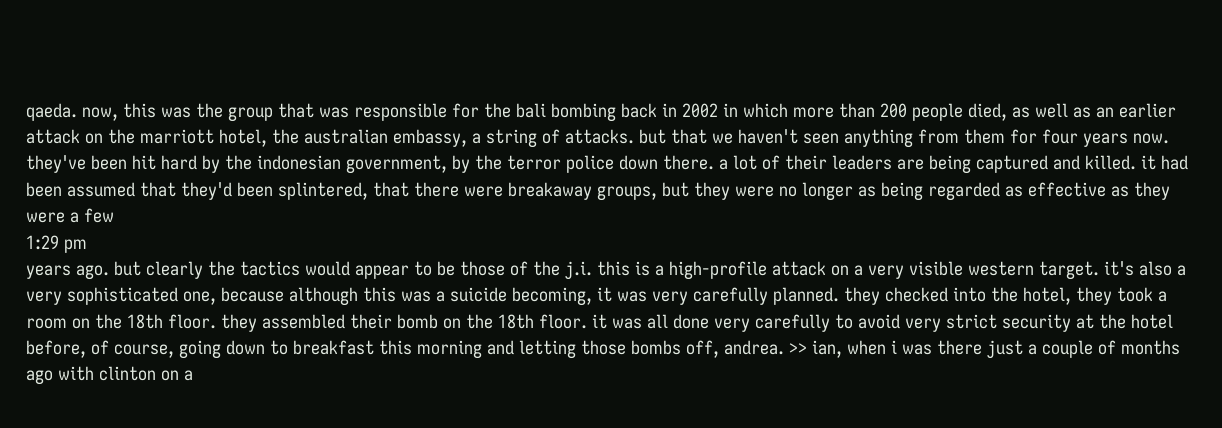qaeda. now, this was the group that was responsible for the bali bombing back in 2002 in which more than 200 people died, as well as an earlier attack on the marriott hotel, the australian embassy, a string of attacks. but that we haven't seen anything from them for four years now. they've been hit hard by the indonesian government, by the terror police down there. a lot of their leaders are being captured and killed. it had been assumed that they'd been splintered, that there were breakaway groups, but they were no longer as being regarded as effective as they were a few
1:29 pm
years ago. but clearly the tactics would appear to be those of the j.i. this is a high-profile attack on a very visible western target. it's also a very sophisticated one, because although this was a suicide becoming, it was very carefully planned. they checked into the hotel, they took a room on the 18th floor. they assembled their bomb on the 18th floor. it was all done very carefully to avoid very strict security at the hotel before, of course, going down to breakfast this morning and letting those bombs off, andrea. >> ian, when i was there just a couple of months ago with clinton on a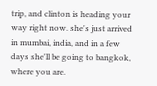trip, and clinton is heading your way right now. she's just arrived in mumbai, india, and in a few days she'll be going to bangkok, where you are.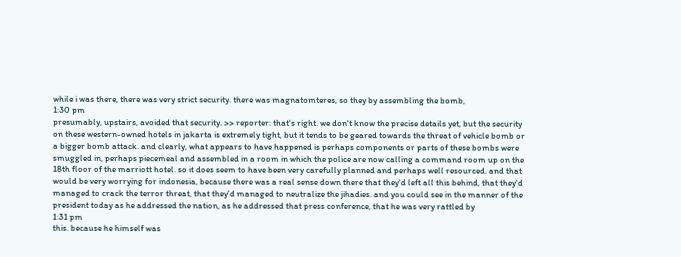while i was there, there was very strict security. there was magnatomteres, so they by assembling the bomb,
1:30 pm
presumably, upstairs, avoided that security. >> reporter: that's right. we don't know the precise details yet, but the security on these western-owned hotels in jakarta is extremely tight, but it tends to be geared towards the threat of vehicle bomb or a bigger bomb attack. and clearly, what appears to have happened is perhaps components or parts of these bombs were smuggled in, perhaps piecemeal and assembled in a room in which the police are now calling a command room up on the 18th floor of the marriott hotel. so it does seem to have been very carefully planned and perhaps well resourced. and that would be very worrying for indonesia, because there was a real sense down there that they'd left all this behind, that they'd managed to crack the terror threat, that they'd managed to neutralize the jihadies. and you could see in the manner of the president today as he addressed the nation, as he addressed that press conference, that he was very rattled by
1:31 pm
this. because he himself was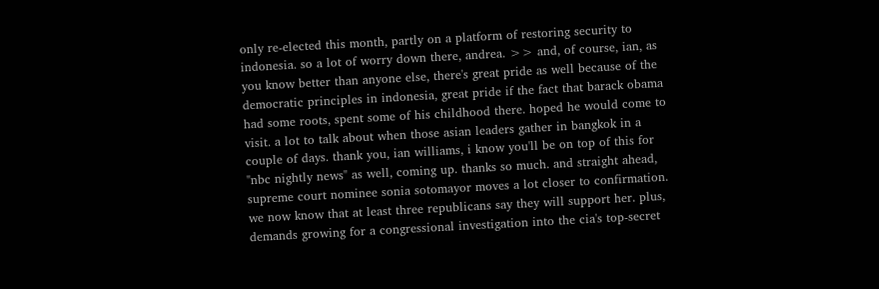only re-elected this month, partly on a platform of restoring security to indonesia. so a lot of worry down there, andrea. >> and, of course, ian, as you know better than anyone else, there's great pride as well because of the democratic principles in indonesia, great pride if the fact that barack obama had some roots, spent some of his childhood there. hoped he would come to visit. a lot to talk about when those asian leaders gather in bangkok in a couple of days. thank you, ian williams, i know you'll be on top of this for "nbc nightly news" as well, coming up. thanks so much. and straight ahead, supreme court nominee sonia sotomayor moves a lot closer to confirmation. we now know that at least three republicans say they will support her. plus, demands growing for a congressional investigation into the cia's top-secret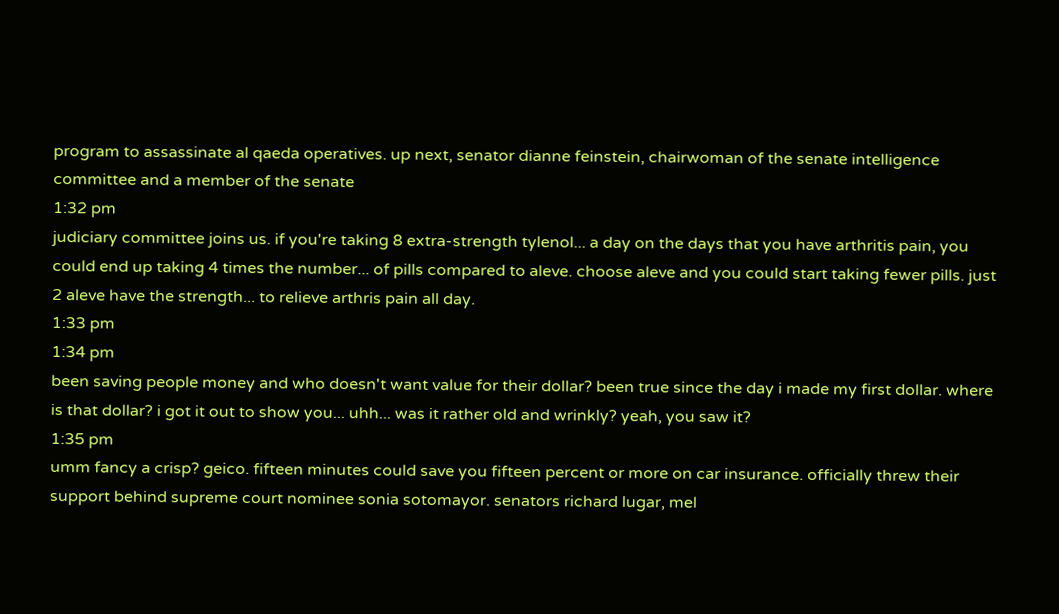program to assassinate al qaeda operatives. up next, senator dianne feinstein, chairwoman of the senate intelligence committee and a member of the senate
1:32 pm
judiciary committee joins us. if you're taking 8 extra-strength tylenol... a day on the days that you have arthritis pain, you could end up taking 4 times the number... of pills compared to aleve. choose aleve and you could start taking fewer pills. just 2 aleve have the strength... to relieve arthris pain all day.
1:33 pm
1:34 pm
been saving people money and who doesn't want value for their dollar? been true since the day i made my first dollar. where is that dollar? i got it out to show you... uhh... was it rather old and wrinkly? yeah, you saw it?
1:35 pm
umm fancy a crisp? geico. fifteen minutes could save you fifteen percent or more on car insurance. officially threw their support behind supreme court nominee sonia sotomayor. senators richard lugar, mel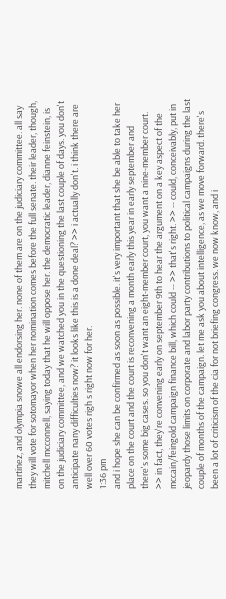martinez, and olympia snowe all endorsing her. none of them are on the judiciary committee. all say they will vote for sotomayor when her nomination comes before the full senate. their leader, though, mitchell mcconnell, saying today that he will oppose her. the democratic leader, dianne feinstein, is on the judiciary committee, and we watched you in the questioning the last couple of days. you don't anticipate nany difficulties now? it looks like this is a done deal? >> i actually don't. i think there are well over 60 votes righ s right now for her.
1:36 pm
and i hope she can be confirmed as soon as possible. it's very important that she be able to take her place on the court and the court is reconvening a month early this year in early september and there's some big cases. so you don't want an eight-member court, you want a nine-member court. >> in fact, they're convening early on september 9th to hear the argument on a key aspect of the mccain/feingold campaign finance bill, which could -- >> that's right. >> -- could, conceivably, put in jeopardy those limits on corporate and labor party contributions to political campaigns during the last couple of months of the campaign. let me ask you about intelligence, as we move forward. there's been a lot of criticism of the cia for not briefing congress. we now know, and i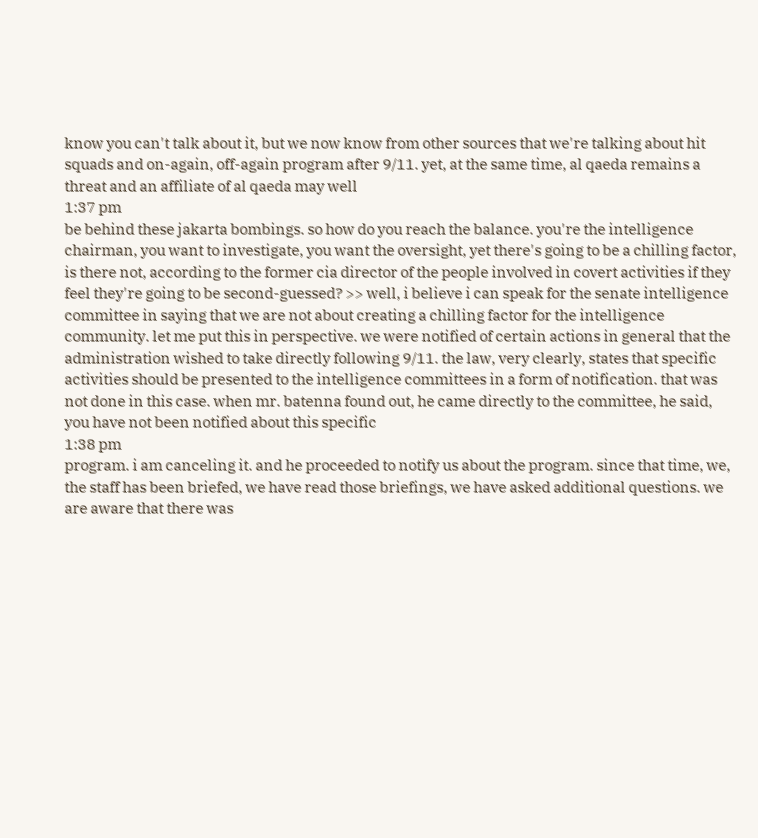know you can't talk about it, but we now know from other sources that we're talking about hit squads and on-again, off-again program after 9/11. yet, at the same time, al qaeda remains a threat and an affiliate of al qaeda may well
1:37 pm
be behind these jakarta bombings. so how do you reach the balance. you're the intelligence chairman, you want to investigate, you want the oversight, yet there's going to be a chilling factor, is there not, according to the former cia director of the people involved in covert activities if they feel they're going to be second-guessed? >> well, i believe i can speak for the senate intelligence committee in saying that we are not about creating a chilling factor for the intelligence community. let me put this in perspective. we were notified of certain actions in general that the administration wished to take directly following 9/11. the law, very clearly, states that specific activities should be presented to the intelligence committees in a form of notification. that was not done in this case. when mr. batenna found out, he came directly to the committee, he said, you have not been notified about this specific
1:38 pm
program. i am canceling it. and he proceeded to notify us about the program. since that time, we, the staff has been briefed, we have read those briefings, we have asked additional questions. we are aware that there was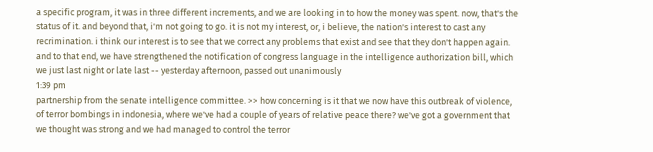a specific program, it was in three different increments, and we are looking in to how the money was spent. now, that's the status of it. and beyond that, i'm not going to go. it is not my interest, or, i believe, the nation's interest to cast any recrimination. i think our interest is to see that we correct any problems that exist and see that they don't happen again. and to that end, we have strengthened the notification of congress language in the intelligence authorization bill, which we just last night or late last -- yesterday afternoon, passed out unanimously
1:39 pm
partnership from the senate intelligence committee. >> how concerning is it that we now have this outbreak of violence, of terror bombings in indonesia, where we've had a couple of years of relative peace there? we've got a government that we thought was strong and we had managed to control the terror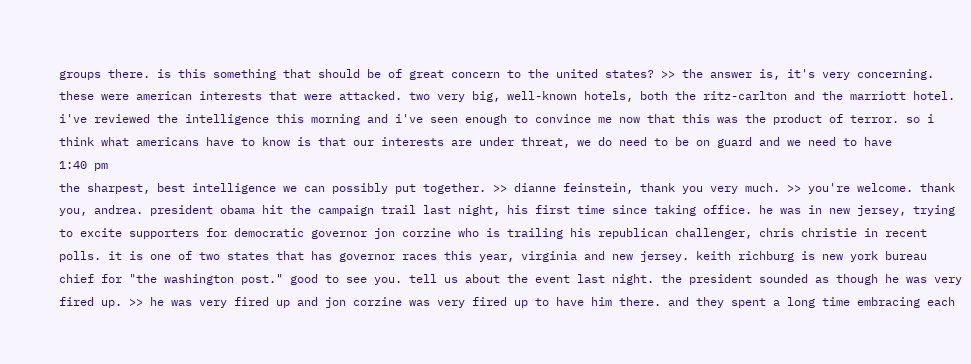groups there. is this something that should be of great concern to the united states? >> the answer is, it's very concerning. these were american interests that were attacked. two very big, well-known hotels, both the ritz-carlton and the marriott hotel. i've reviewed the intelligence this morning and i've seen enough to convince me now that this was the product of terror. so i think what americans have to know is that our interests are under threat, we do need to be on guard and we need to have
1:40 pm
the sharpest, best intelligence we can possibly put together. >> dianne feinstein, thank you very much. >> you're welcome. thank you, andrea. president obama hit the campaign trail last night, his first time since taking office. he was in new jersey, trying to excite supporters for democratic governor jon corzine who is trailing his republican challenger, chris christie in recent polls. it is one of two states that has governor races this year, virginia and new jersey. keith richburg is new york bureau chief for "the washington post." good to see you. tell us about the event last night. the president sounded as though he was very fired up. >> he was very fired up and jon corzine was very fired up to have him there. and they spent a long time embracing each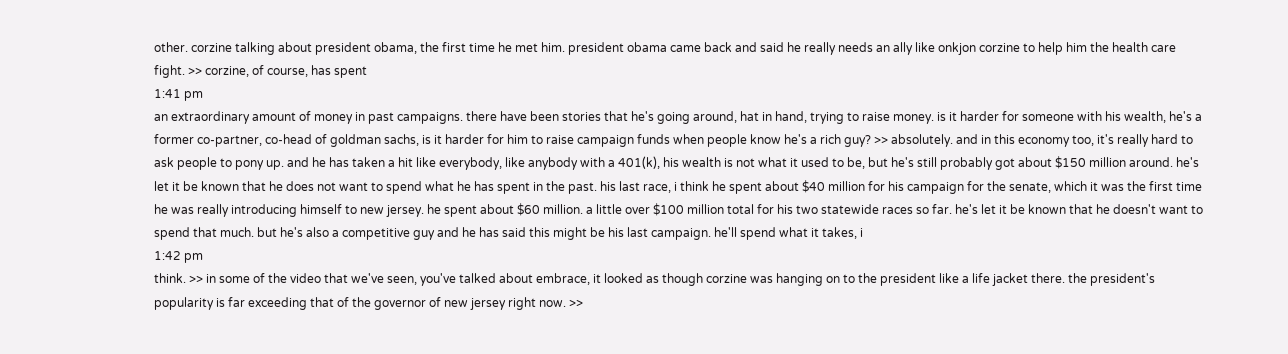other. corzine talking about president obama, the first time he met him. president obama came back and said he really needs an ally like onkjon corzine to help him the health care fight. >> corzine, of course, has spent
1:41 pm
an extraordinary amount of money in past campaigns. there have been stories that he's going around, hat in hand, trying to raise money. is it harder for someone with his wealth, he's a former co-partner, co-head of goldman sachs, is it harder for him to raise campaign funds when people know he's a rich guy? >> absolutely. and in this economy too, it's really hard to ask people to pony up. and he has taken a hit like everybody, like anybody with a 401(k), his wealth is not what it used to be, but he's still probably got about $150 million around. he's let it be known that he does not want to spend what he has spent in the past. his last race, i think he spent about $40 million for his campaign for the senate, which it was the first time he was really introducing himself to new jersey. he spent about $60 million. a little over $100 million total for his two statewide races so far. he's let it be known that he doesn't want to spend that much. but he's also a competitive guy and he has said this might be his last campaign. he'll spend what it takes, i
1:42 pm
think. >> in some of the video that we've seen, you've talked about embrace, it looked as though corzine was hanging on to the president like a life jacket there. the president's popularity is far exceeding that of the governor of new jersey right now. >>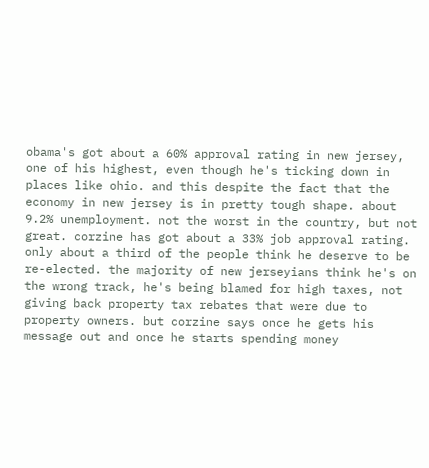obama's got about a 60% approval rating in new jersey, one of his highest, even though he's ticking down in places like ohio. and this despite the fact that the economy in new jersey is in pretty tough shape. about 9.2% unemployment. not the worst in the country, but not great. corzine has got about a 33% job approval rating. only about a third of the people think he deserve to be re-elected. the majority of new jerseyians think he's on the wrong track, he's being blamed for high taxes, not giving back property tax rebates that were due to property owners. but corzine says once he gets his message out and once he starts spending money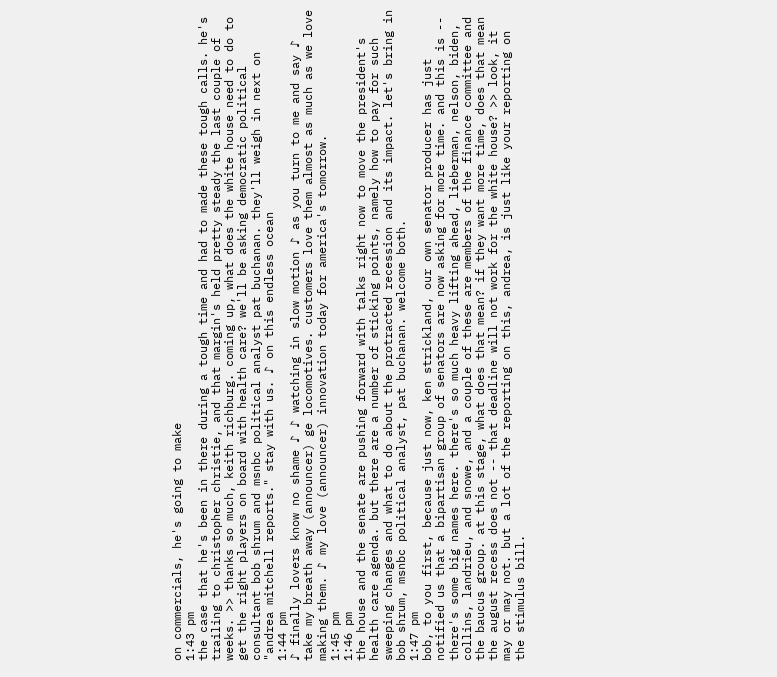on commercials, he's going to make
1:43 pm
the case that he's been in there during a tough time and had to made these tough calls. he's trailing to christopher christie, and that margin's held pretty steady the last couple of weeks. >> thanks so much, keith richburg. coming up, what does the white house need to do to get the right players on board with health care? we'll be asking democratic political consultant bob shrum and msnbc political analyst pat buchanan. they'll weigh in next on "andrea mitchell reports." stay with us. ♪ on this endless ocean
1:44 pm
♪ finally lovers know no shame ♪ ♪ watching in slow motion ♪ as you turn to me and say ♪ take my breath away (announcer) ge locomotives. customers love them almost as much as we love making them. ♪ my love (announcer) innovation today for america's tomorrow.
1:45 pm
1:46 pm
the house and the senate are pushing forward with talks right now to move the president's health care agenda. but there are a number of sticking points, namely how to pay for such sweeping changes and what to do about the protracted recession and its impact. let's bring in bob shrum, msnbc political analyst, pat buchanan. welcome both.
1:47 pm
bob, to you first, because just now, ken strickland, our own senator producer has just notified us that a bipartisan group of senators are now asking for more time. and this is -- there's some big names here. there's so much heavy lifting ahead, lieberman, nelson, biden, collins, landrieu, and snowe, and a couple of these are members of the finance committee and the baucus group. at this stage, what does that mean? if they want more time, does that mean the august recess does not -- that deadline will not work for the white house? >> look, it may or may not. but a lot of the reporting on this, andrea, is just like your reporting on the stimulus bill.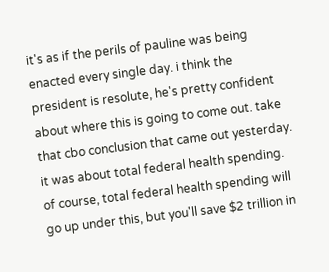it's as if the perils of pauline was being enacted every single day. i think the president is resolute, he's pretty confident about where this is going to come out. take that cbo conclusion that came out yesterday. it was about total federal health spending. of course, total federal health spending will go up under this, but you'll save $2 trillion in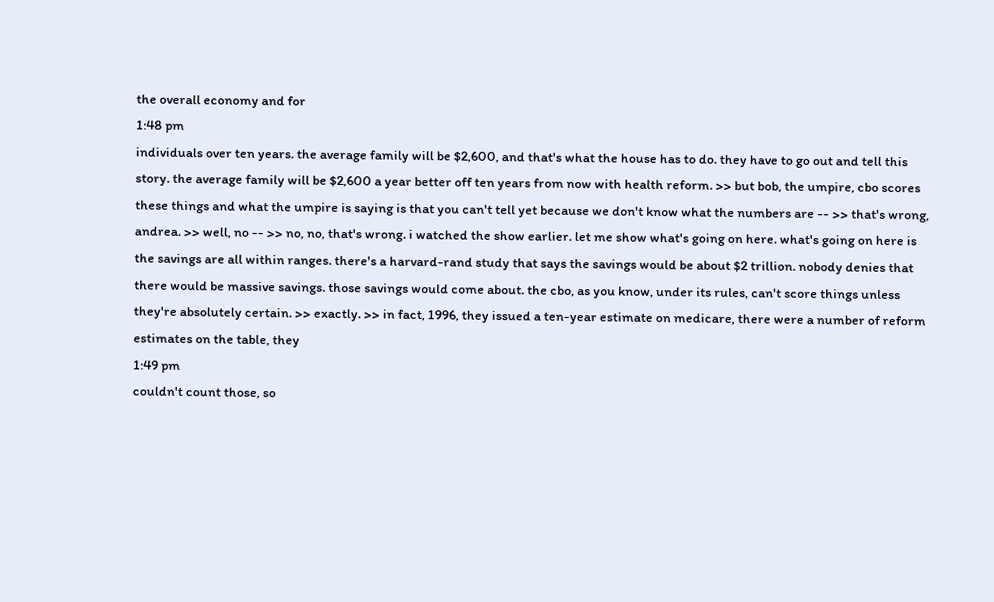the overall economy and for
1:48 pm
individuals over ten years. the average family will be $2,600, and that's what the house has to do. they have to go out and tell this story. the average family will be $2,600 a year better off ten years from now with health reform. >> but bob, the umpire, cbo scores these things and what the umpire is saying is that you can't tell yet because we don't know what the numbers are -- >> that's wrong, andrea. >> well, no -- >> no, no, that's wrong. i watched the show earlier. let me show what's going on here. what's going on here is the savings are all within ranges. there's a harvard-rand study that says the savings would be about $2 trillion. nobody denies that there would be massive savings. those savings would come about. the cbo, as you know, under its rules, can't score things unless they're absolutely certain. >> exactly. >> in fact, 1996, they issued a ten-year estimate on medicare, there were a number of reform estimates on the table, they
1:49 pm
couldn't count those, so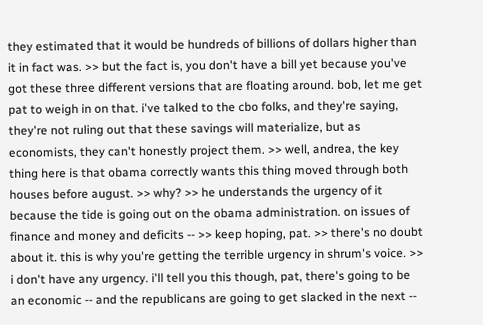they estimated that it would be hundreds of billions of dollars higher than it in fact was. >> but the fact is, you don't have a bill yet because you've got these three different versions that are floating around. bob, let me get pat to weigh in on that. i've talked to the cbo folks, and they're saying, they're not ruling out that these savings will materialize, but as economists, they can't honestly project them. >> well, andrea, the key thing here is that obama correctly wants this thing moved through both houses before august. >> why? >> he understands the urgency of it because the tide is going out on the obama administration. on issues of finance and money and deficits -- >> keep hoping, pat. >> there's no doubt about it. this is why you're getting the terrible urgency in shrum's voice. >> i don't have any urgency. i'll tell you this though, pat, there's going to be an economic -- and the republicans are going to get slacked in the next --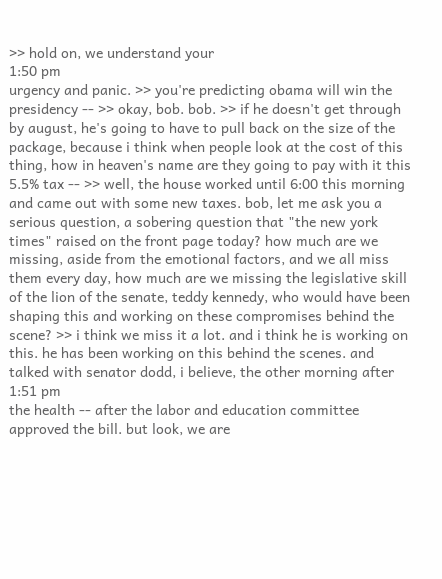>> hold on, we understand your
1:50 pm
urgency and panic. >> you're predicting obama will win the presidency -- >> okay, bob. bob. >> if he doesn't get through by august, he's going to have to pull back on the size of the package, because i think when people look at the cost of this thing, how in heaven's name are they going to pay with it this 5.5% tax -- >> well, the house worked until 6:00 this morning and came out with some new taxes. bob, let me ask you a serious question, a sobering question that "the new york times" raised on the front page today? how much are we missing, aside from the emotional factors, and we all miss them every day, how much are we missing the legislative skill of the lion of the senate, teddy kennedy, who would have been shaping this and working on these compromises behind the scene? >> i think we miss it a lot. and i think he is working on this. he has been working on this behind the scenes. and talked with senator dodd, i believe, the other morning after
1:51 pm
the health -- after the labor and education committee approved the bill. but look, we are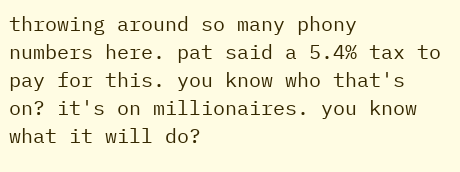throwing around so many phony numbers here. pat said a 5.4% tax to pay for this. you know who that's on? it's on millionaires. you know what it will do?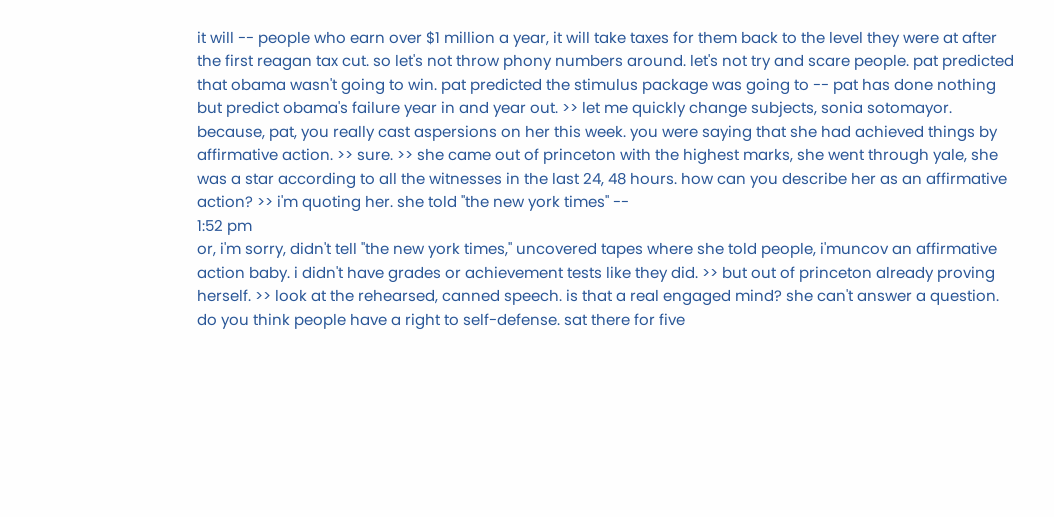it will -- people who earn over $1 million a year, it will take taxes for them back to the level they were at after the first reagan tax cut. so let's not throw phony numbers around. let's not try and scare people. pat predicted that obama wasn't going to win. pat predicted the stimulus package was going to -- pat has done nothing but predict obama's failure year in and year out. >> let me quickly change subjects, sonia sotomayor. because, pat, you really cast aspersions on her this week. you were saying that she had achieved things by affirmative action. >> sure. >> she came out of princeton with the highest marks, she went through yale, she was a star according to all the witnesses in the last 24, 48 hours. how can you describe her as an affirmative action? >> i'm quoting her. she told "the new york times" --
1:52 pm
or, i'm sorry, didn't tell "the new york times," uncovered tapes where she told people, i'muncov an affirmative action baby. i didn't have grades or achievement tests like they did. >> but out of princeton already proving herself. >> look at the rehearsed, canned speech. is that a real engaged mind? she can't answer a question. do you think people have a right to self-defense. sat there for five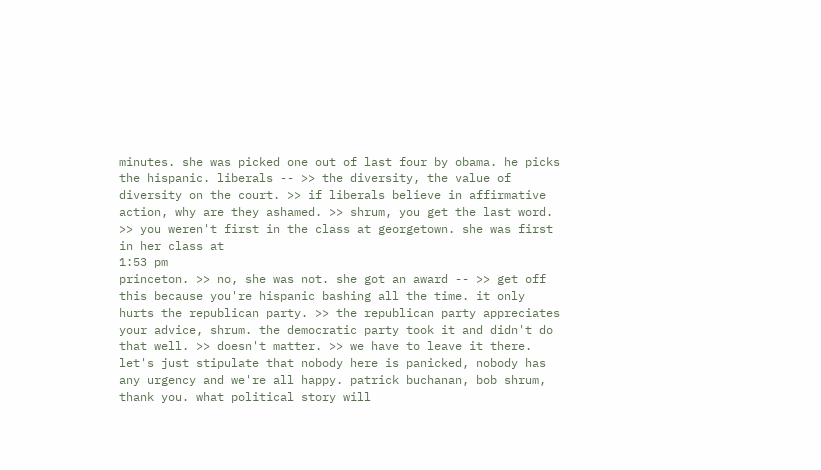minutes. she was picked one out of last four by obama. he picks the hispanic. liberals -- >> the diversity, the value of diversity on the court. >> if liberals believe in affirmative action, why are they ashamed. >> shrum, you get the last word. >> you weren't first in the class at georgetown. she was first in her class at
1:53 pm
princeton. >> no, she was not. she got an award -- >> get off this because you're hispanic bashing all the time. it only hurts the republican party. >> the republican party appreciates your advice, shrum. the democratic party took it and didn't do that well. >> doesn't matter. >> we have to leave it there. let's just stipulate that nobody here is panicked, nobody has any urgency and we're all happy. patrick buchanan, bob shrum, thank you. what political story will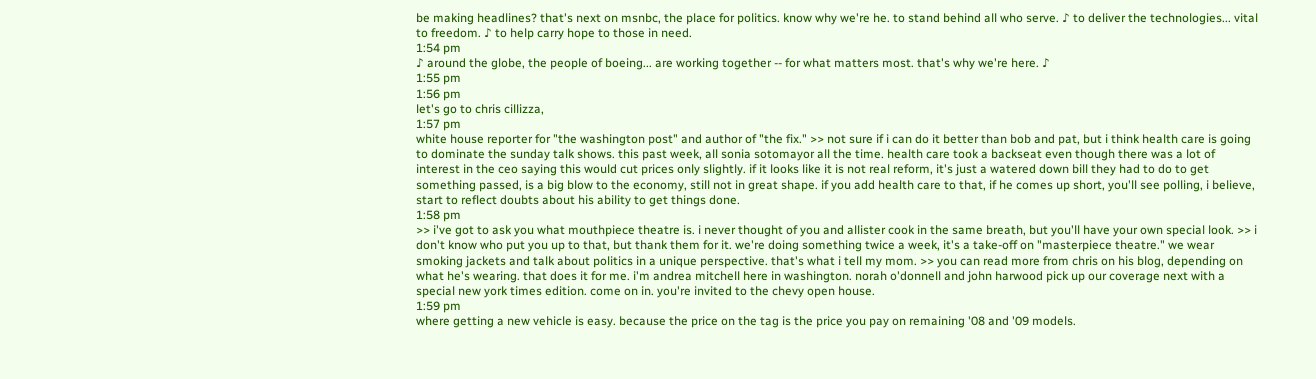be making headlines? that's next on msnbc, the place for politics. know why we're he. to stand behind all who serve. ♪ to deliver the technologies... vital to freedom. ♪ to help carry hope to those in need.
1:54 pm
♪ around the globe, the people of boeing... are working together -- for what matters most. that's why we're here. ♪
1:55 pm
1:56 pm
let's go to chris cillizza,
1:57 pm
white house reporter for "the washington post" and author of "the fix." >> not sure if i can do it better than bob and pat, but i think health care is going to dominate the sunday talk shows. this past week, all sonia sotomayor all the time. health care took a backseat even though there was a lot of interest in the ceo saying this would cut prices only slightly. if it looks like it is not real reform, it's just a watered down bill they had to do to get something passed, is a big blow to the economy, still not in great shape. if you add health care to that, if he comes up short, you'll see polling, i believe, start to reflect doubts about his ability to get things done.
1:58 pm
>> i've got to ask you what mouthpiece theatre is. i never thought of you and allister cook in the same breath, but you'll have your own special look. >> i don't know who put you up to that, but thank them for it. we're doing something twice a week, it's a take-off on "masterpiece theatre." we wear smoking jackets and talk about politics in a unique perspective. that's what i tell my mom. >> you can read more from chris on his blog, depending on what he's wearing. that does it for me. i'm andrea mitchell here in washington. norah o'donnell and john harwood pick up our coverage next with a special new york times edition. come on in. you're invited to the chevy open house.
1:59 pm
where getting a new vehicle is easy. because the price on the tag is the price you pay on remaining '08 and '09 models.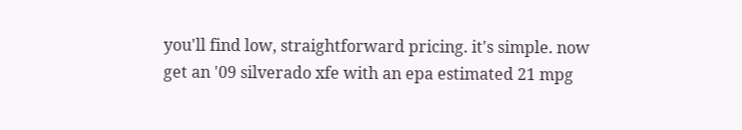you'll find low, straightforward pricing. it's simple. now get an '09 silverado xfe with an epa estimated 21 mpg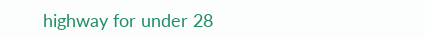highway for under 28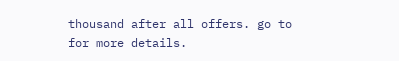thousand after all offers. go to for more details.